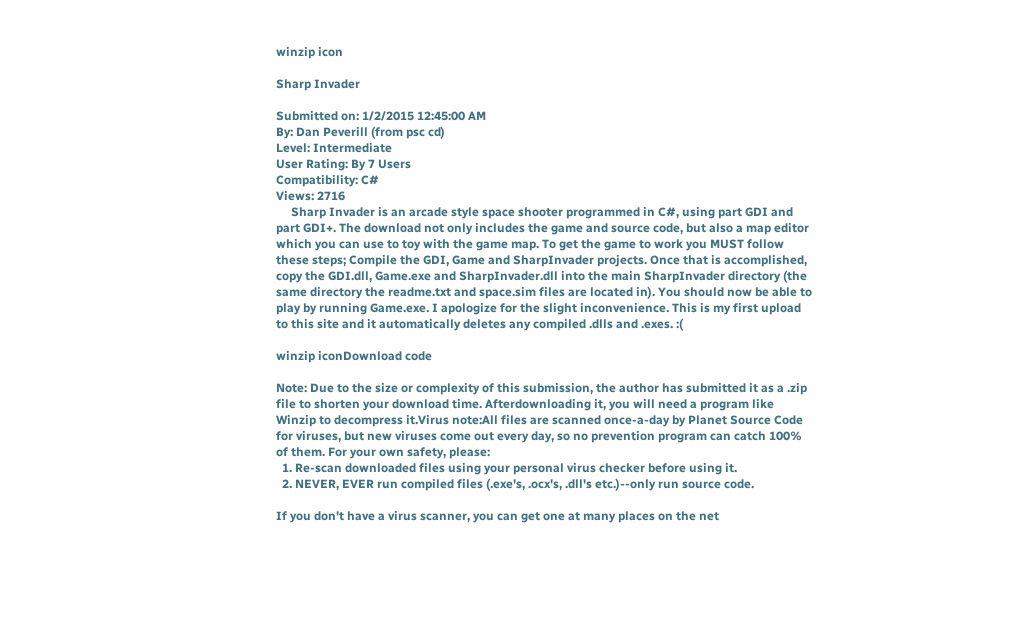winzip icon

Sharp Invader

Submitted on: 1/2/2015 12:45:00 AM
By: Dan Peverill (from psc cd)
Level: Intermediate
User Rating: By 7 Users
Compatibility: C#
Views: 2716
     Sharp Invader is an arcade style space shooter programmed in C#, using part GDI and part GDI+. The download not only includes the game and source code, but also a map editor which you can use to toy with the game map. To get the game to work you MUST follow these steps; Compile the GDI, Game and SharpInvader projects. Once that is accomplished, copy the GDI.dll, Game.exe and SharpInvader.dll into the main SharpInvader directory (the same directory the readme.txt and space.sim files are located in). You should now be able to play by running Game.exe. I apologize for the slight inconvenience. This is my first upload to this site and it automatically deletes any compiled .dlls and .exes. :(

winzip iconDownload code

Note: Due to the size or complexity of this submission, the author has submitted it as a .zip file to shorten your download time. Afterdownloading it, you will need a program like Winzip to decompress it.Virus note:All files are scanned once-a-day by Planet Source Code for viruses, but new viruses come out every day, so no prevention program can catch 100% of them. For your own safety, please:
  1. Re-scan downloaded files using your personal virus checker before using it.
  2. NEVER, EVER run compiled files (.exe's, .ocx's, .dll's etc.)--only run source code.

If you don't have a virus scanner, you can get one at many places on the net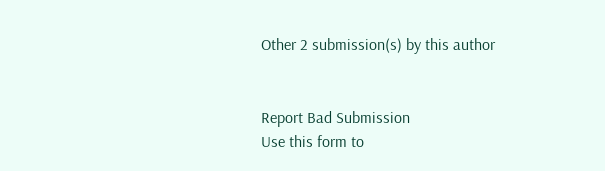Other 2 submission(s) by this author


Report Bad Submission
Use this form to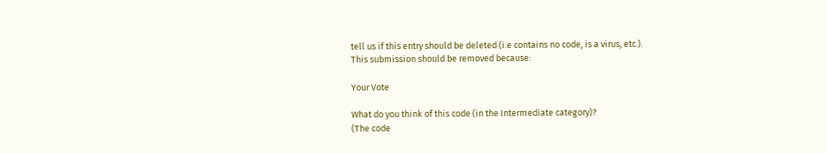tell us if this entry should be deleted (i.e contains no code, is a virus, etc.).
This submission should be removed because:

Your Vote

What do you think of this code (in the Intermediate category)?
(The code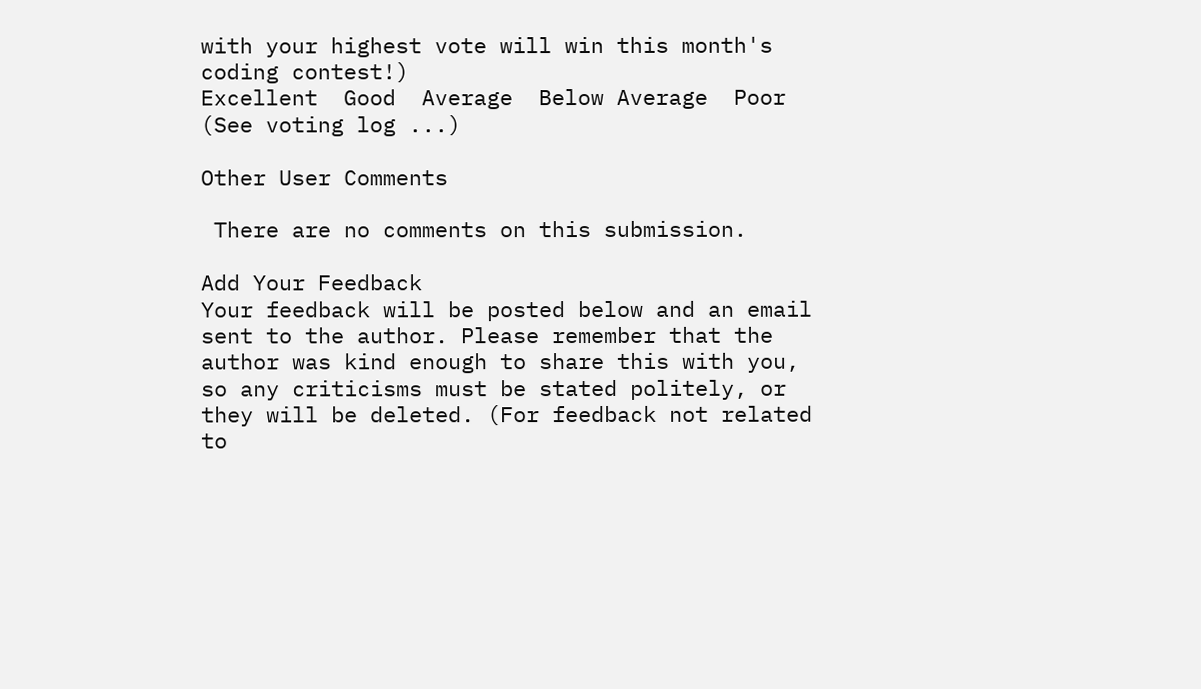with your highest vote will win this month's coding contest!)
Excellent  Good  Average  Below Average  Poor (See voting log ...)

Other User Comments

 There are no comments on this submission.

Add Your Feedback
Your feedback will be posted below and an email sent to the author. Please remember that the author was kind enough to share this with you, so any criticisms must be stated politely, or they will be deleted. (For feedback not related to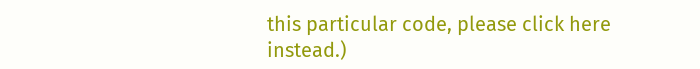this particular code, please click here instead.)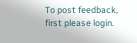To post feedback, first please login.